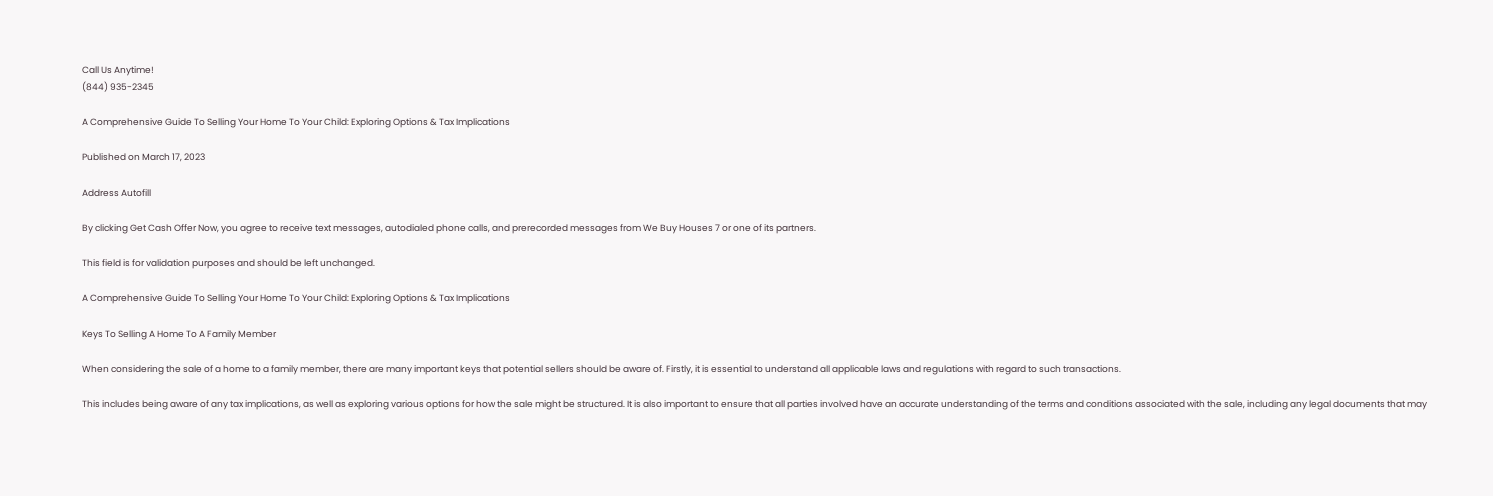Call Us Anytime!
(844) 935-2345

A Comprehensive Guide To Selling Your Home To Your Child: Exploring Options & Tax Implications

Published on March 17, 2023

Address Autofill

By clicking Get Cash Offer Now, you agree to receive text messages, autodialed phone calls, and prerecorded messages from We Buy Houses 7 or one of its partners.

This field is for validation purposes and should be left unchanged.

A Comprehensive Guide To Selling Your Home To Your Child: Exploring Options & Tax Implications

Keys To Selling A Home To A Family Member

When considering the sale of a home to a family member, there are many important keys that potential sellers should be aware of. Firstly, it is essential to understand all applicable laws and regulations with regard to such transactions.

This includes being aware of any tax implications, as well as exploring various options for how the sale might be structured. It is also important to ensure that all parties involved have an accurate understanding of the terms and conditions associated with the sale, including any legal documents that may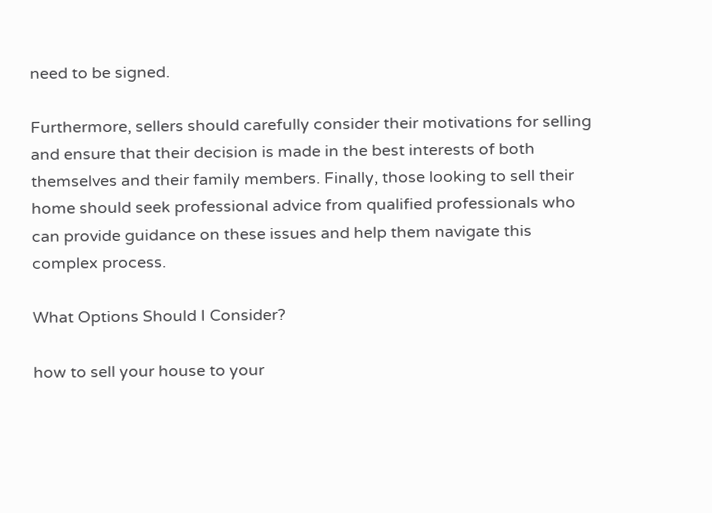need to be signed.

Furthermore, sellers should carefully consider their motivations for selling and ensure that their decision is made in the best interests of both themselves and their family members. Finally, those looking to sell their home should seek professional advice from qualified professionals who can provide guidance on these issues and help them navigate this complex process.

What Options Should I Consider?

how to sell your house to your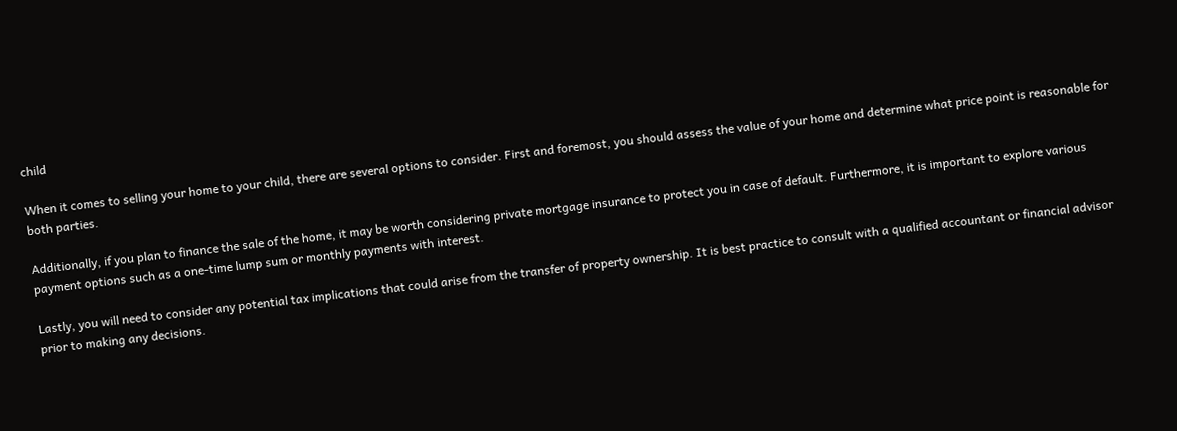child

When it comes to selling your home to your child, there are several options to consider. First and foremost, you should assess the value of your home and determine what price point is reasonable for both parties.

Additionally, if you plan to finance the sale of the home, it may be worth considering private mortgage insurance to protect you in case of default. Furthermore, it is important to explore various payment options such as a one-time lump sum or monthly payments with interest.

Lastly, you will need to consider any potential tax implications that could arise from the transfer of property ownership. It is best practice to consult with a qualified accountant or financial advisor prior to making any decisions.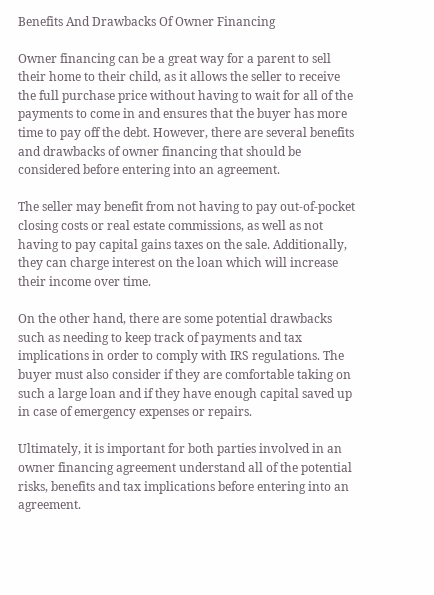Benefits And Drawbacks Of Owner Financing

Owner financing can be a great way for a parent to sell their home to their child, as it allows the seller to receive the full purchase price without having to wait for all of the payments to come in and ensures that the buyer has more time to pay off the debt. However, there are several benefits and drawbacks of owner financing that should be considered before entering into an agreement.

The seller may benefit from not having to pay out-of-pocket closing costs or real estate commissions, as well as not having to pay capital gains taxes on the sale. Additionally, they can charge interest on the loan which will increase their income over time.

On the other hand, there are some potential drawbacks such as needing to keep track of payments and tax implications in order to comply with IRS regulations. The buyer must also consider if they are comfortable taking on such a large loan and if they have enough capital saved up in case of emergency expenses or repairs.

Ultimately, it is important for both parties involved in an owner financing agreement understand all of the potential risks, benefits and tax implications before entering into an agreement.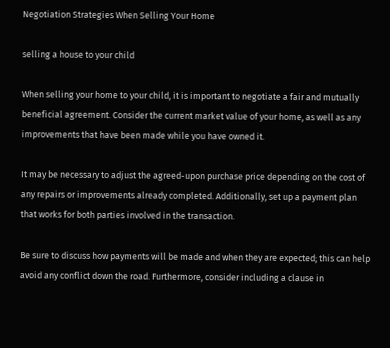Negotiation Strategies When Selling Your Home

selling a house to your child

When selling your home to your child, it is important to negotiate a fair and mutually beneficial agreement. Consider the current market value of your home, as well as any improvements that have been made while you have owned it.

It may be necessary to adjust the agreed-upon purchase price depending on the cost of any repairs or improvements already completed. Additionally, set up a payment plan that works for both parties involved in the transaction.

Be sure to discuss how payments will be made and when they are expected; this can help avoid any conflict down the road. Furthermore, consider including a clause in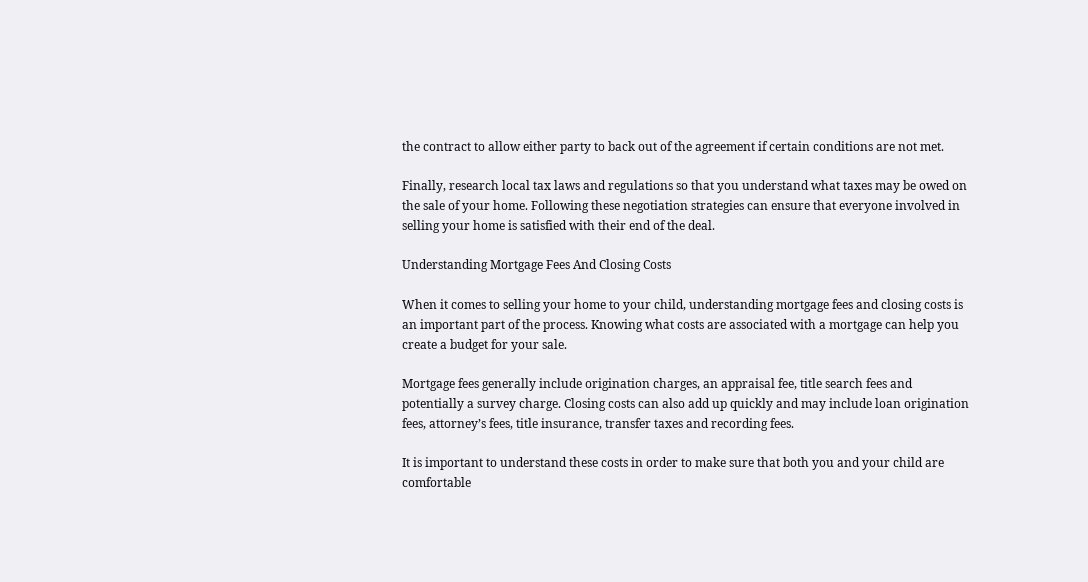the contract to allow either party to back out of the agreement if certain conditions are not met.

Finally, research local tax laws and regulations so that you understand what taxes may be owed on the sale of your home. Following these negotiation strategies can ensure that everyone involved in selling your home is satisfied with their end of the deal.

Understanding Mortgage Fees And Closing Costs

When it comes to selling your home to your child, understanding mortgage fees and closing costs is an important part of the process. Knowing what costs are associated with a mortgage can help you create a budget for your sale.

Mortgage fees generally include origination charges, an appraisal fee, title search fees and potentially a survey charge. Closing costs can also add up quickly and may include loan origination fees, attorney’s fees, title insurance, transfer taxes and recording fees.

It is important to understand these costs in order to make sure that both you and your child are comfortable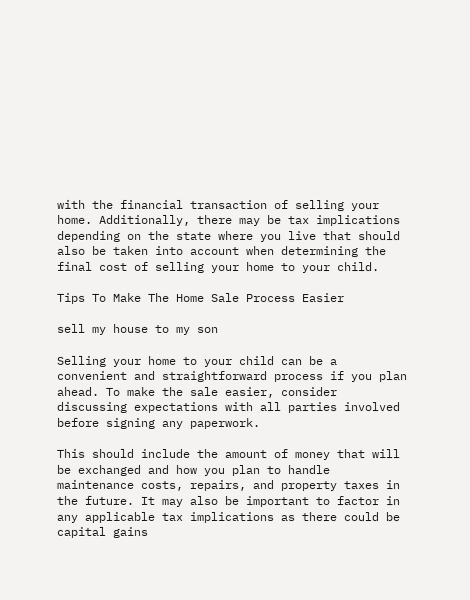with the financial transaction of selling your home. Additionally, there may be tax implications depending on the state where you live that should also be taken into account when determining the final cost of selling your home to your child.

Tips To Make The Home Sale Process Easier

sell my house to my son

Selling your home to your child can be a convenient and straightforward process if you plan ahead. To make the sale easier, consider discussing expectations with all parties involved before signing any paperwork.

This should include the amount of money that will be exchanged and how you plan to handle maintenance costs, repairs, and property taxes in the future. It may also be important to factor in any applicable tax implications as there could be capital gains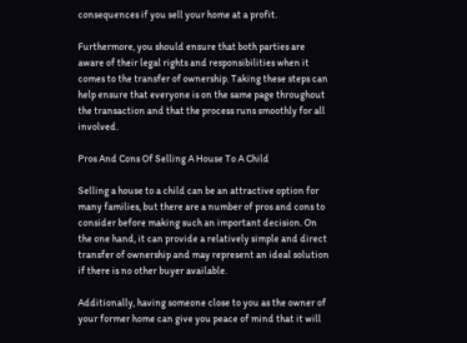consequences if you sell your home at a profit.

Furthermore, you should ensure that both parties are aware of their legal rights and responsibilities when it comes to the transfer of ownership. Taking these steps can help ensure that everyone is on the same page throughout the transaction and that the process runs smoothly for all involved.

Pros And Cons Of Selling A House To A Child

Selling a house to a child can be an attractive option for many families, but there are a number of pros and cons to consider before making such an important decision. On the one hand, it can provide a relatively simple and direct transfer of ownership and may represent an ideal solution if there is no other buyer available.

Additionally, having someone close to you as the owner of your former home can give you peace of mind that it will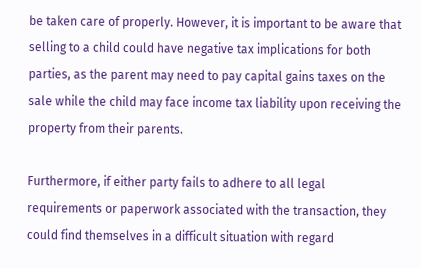be taken care of properly. However, it is important to be aware that selling to a child could have negative tax implications for both parties, as the parent may need to pay capital gains taxes on the sale while the child may face income tax liability upon receiving the property from their parents.

Furthermore, if either party fails to adhere to all legal requirements or paperwork associated with the transaction, they could find themselves in a difficult situation with regard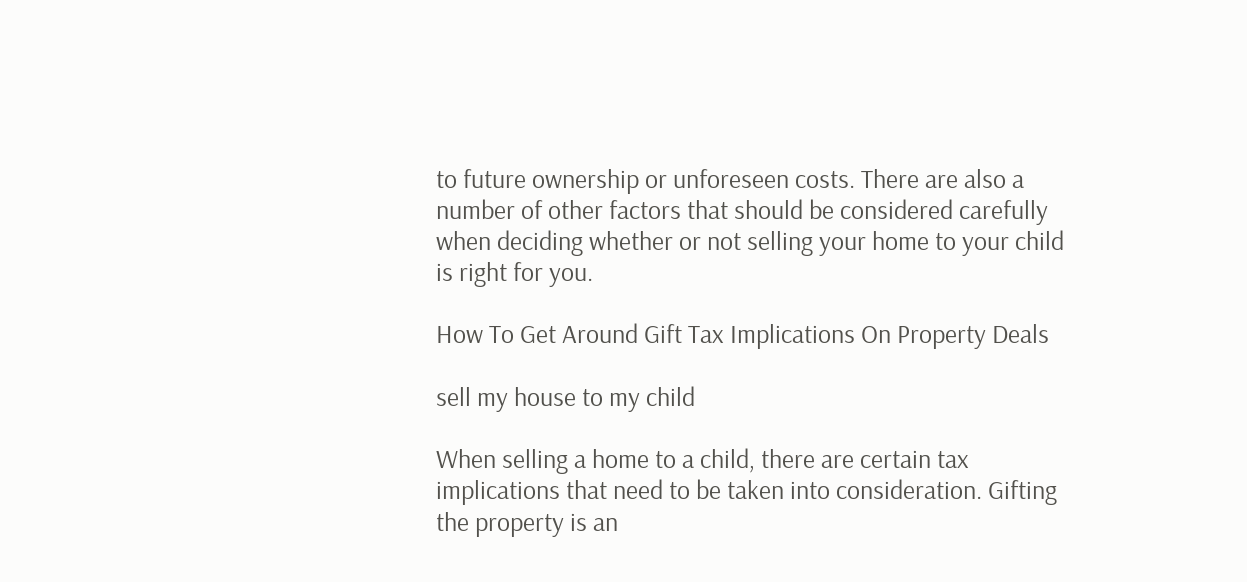to future ownership or unforeseen costs. There are also a number of other factors that should be considered carefully when deciding whether or not selling your home to your child is right for you.

How To Get Around Gift Tax Implications On Property Deals

sell my house to my child

When selling a home to a child, there are certain tax implications that need to be taken into consideration. Gifting the property is an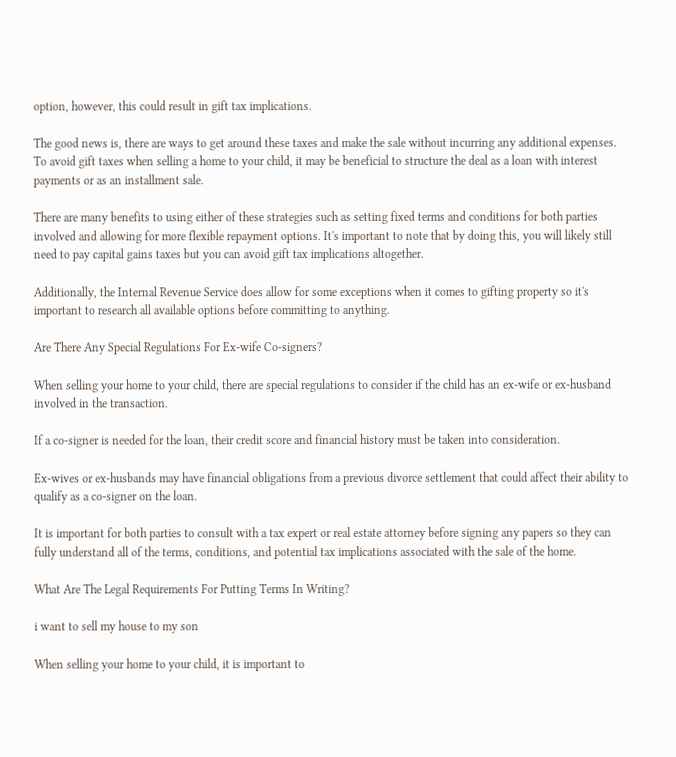option, however, this could result in gift tax implications.

The good news is, there are ways to get around these taxes and make the sale without incurring any additional expenses. To avoid gift taxes when selling a home to your child, it may be beneficial to structure the deal as a loan with interest payments or as an installment sale.

There are many benefits to using either of these strategies such as setting fixed terms and conditions for both parties involved and allowing for more flexible repayment options. It's important to note that by doing this, you will likely still need to pay capital gains taxes but you can avoid gift tax implications altogether.

Additionally, the Internal Revenue Service does allow for some exceptions when it comes to gifting property so it's important to research all available options before committing to anything.

Are There Any Special Regulations For Ex-wife Co-signers?

When selling your home to your child, there are special regulations to consider if the child has an ex-wife or ex-husband involved in the transaction.

If a co-signer is needed for the loan, their credit score and financial history must be taken into consideration.

Ex-wives or ex-husbands may have financial obligations from a previous divorce settlement that could affect their ability to qualify as a co-signer on the loan.

It is important for both parties to consult with a tax expert or real estate attorney before signing any papers so they can fully understand all of the terms, conditions, and potential tax implications associated with the sale of the home.

What Are The Legal Requirements For Putting Terms In Writing?

i want to sell my house to my son

When selling your home to your child, it is important to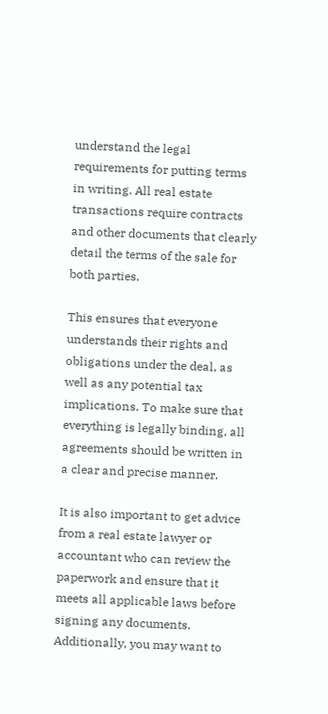understand the legal requirements for putting terms in writing. All real estate transactions require contracts and other documents that clearly detail the terms of the sale for both parties.

This ensures that everyone understands their rights and obligations under the deal, as well as any potential tax implications. To make sure that everything is legally binding, all agreements should be written in a clear and precise manner.

It is also important to get advice from a real estate lawyer or accountant who can review the paperwork and ensure that it meets all applicable laws before signing any documents. Additionally, you may want to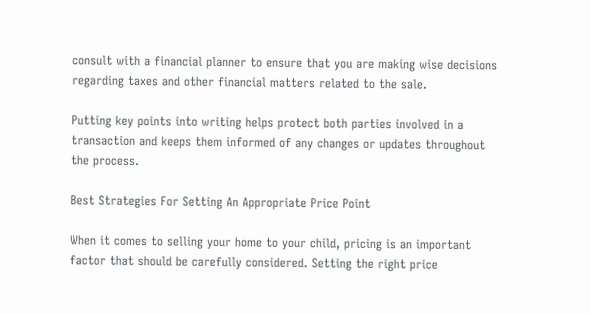consult with a financial planner to ensure that you are making wise decisions regarding taxes and other financial matters related to the sale.

Putting key points into writing helps protect both parties involved in a transaction and keeps them informed of any changes or updates throughout the process.

Best Strategies For Setting An Appropriate Price Point

When it comes to selling your home to your child, pricing is an important factor that should be carefully considered. Setting the right price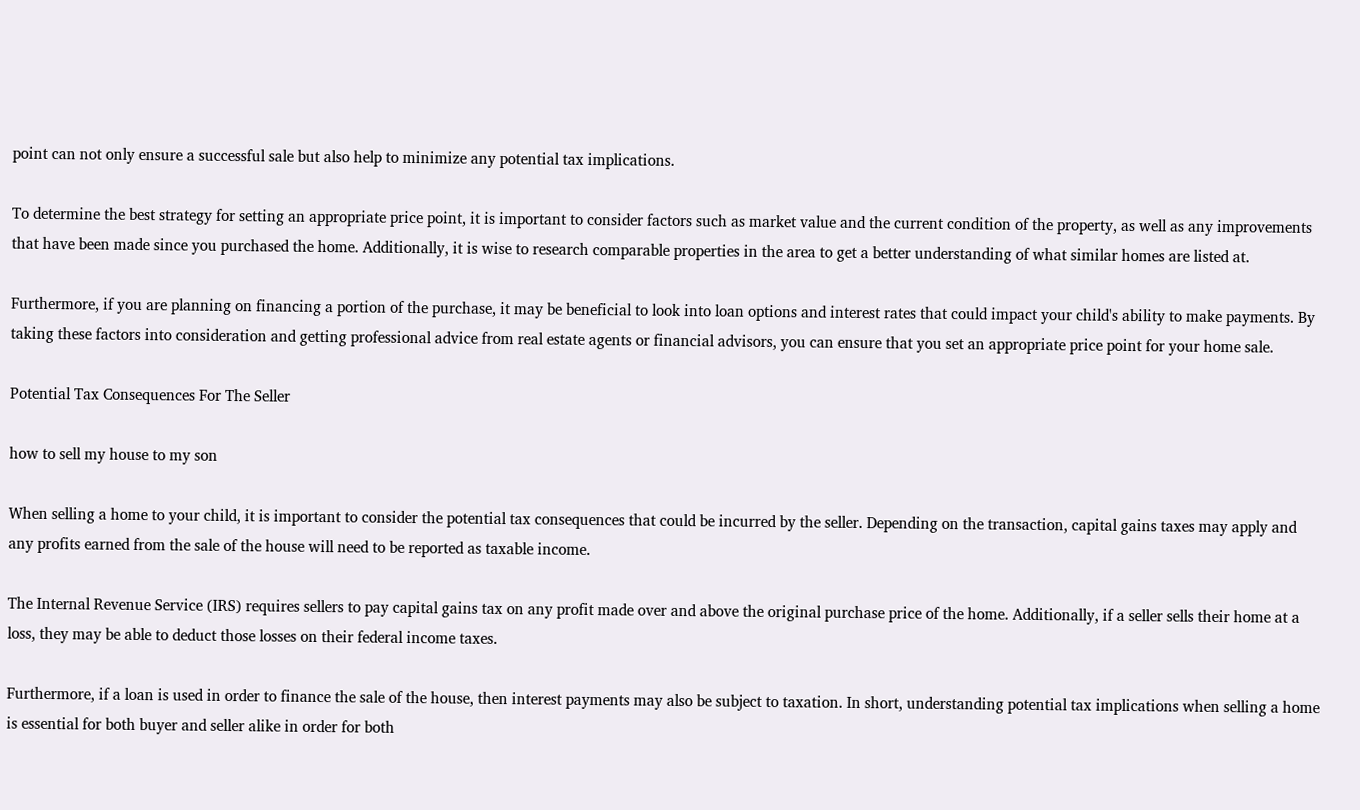point can not only ensure a successful sale but also help to minimize any potential tax implications.

To determine the best strategy for setting an appropriate price point, it is important to consider factors such as market value and the current condition of the property, as well as any improvements that have been made since you purchased the home. Additionally, it is wise to research comparable properties in the area to get a better understanding of what similar homes are listed at.

Furthermore, if you are planning on financing a portion of the purchase, it may be beneficial to look into loan options and interest rates that could impact your child's ability to make payments. By taking these factors into consideration and getting professional advice from real estate agents or financial advisors, you can ensure that you set an appropriate price point for your home sale.

Potential Tax Consequences For The Seller

how to sell my house to my son

When selling a home to your child, it is important to consider the potential tax consequences that could be incurred by the seller. Depending on the transaction, capital gains taxes may apply and any profits earned from the sale of the house will need to be reported as taxable income.

The Internal Revenue Service (IRS) requires sellers to pay capital gains tax on any profit made over and above the original purchase price of the home. Additionally, if a seller sells their home at a loss, they may be able to deduct those losses on their federal income taxes.

Furthermore, if a loan is used in order to finance the sale of the house, then interest payments may also be subject to taxation. In short, understanding potential tax implications when selling a home is essential for both buyer and seller alike in order for both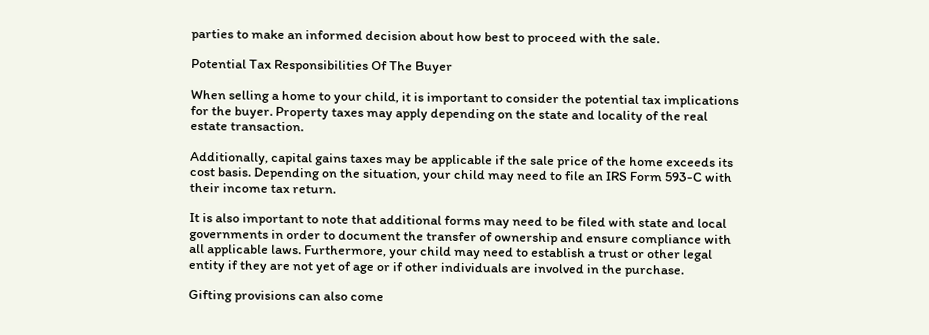parties to make an informed decision about how best to proceed with the sale.

Potential Tax Responsibilities Of The Buyer

When selling a home to your child, it is important to consider the potential tax implications for the buyer. Property taxes may apply depending on the state and locality of the real estate transaction.

Additionally, capital gains taxes may be applicable if the sale price of the home exceeds its cost basis. Depending on the situation, your child may need to file an IRS Form 593-C with their income tax return.

It is also important to note that additional forms may need to be filed with state and local governments in order to document the transfer of ownership and ensure compliance with all applicable laws. Furthermore, your child may need to establish a trust or other legal entity if they are not yet of age or if other individuals are involved in the purchase.

Gifting provisions can also come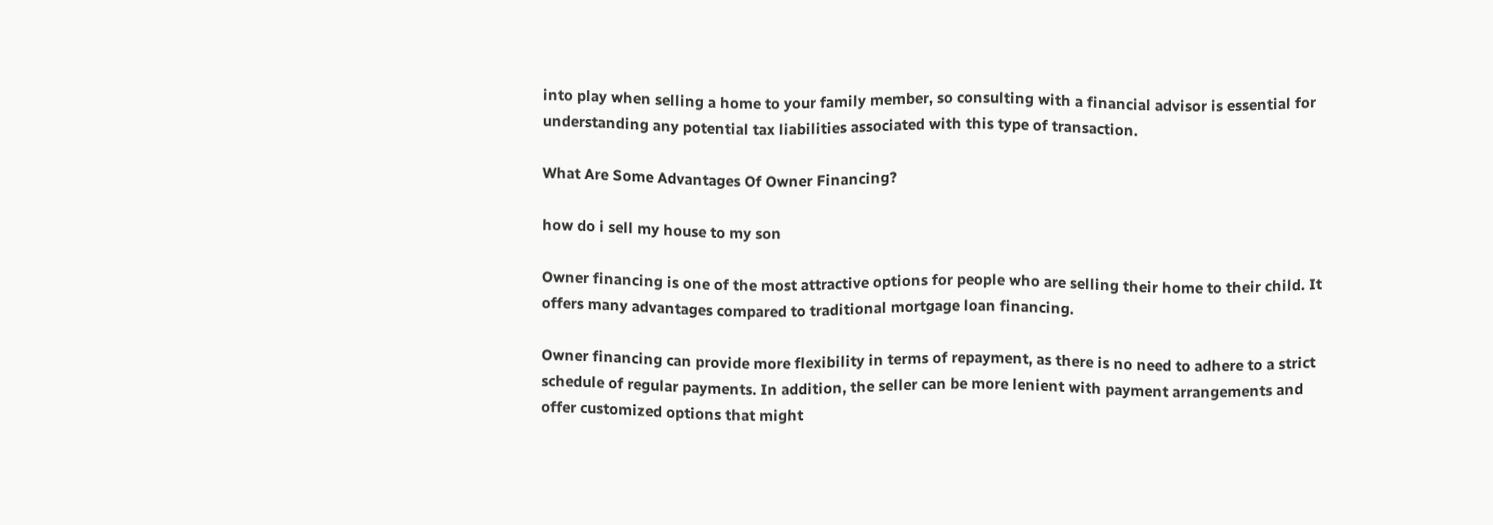into play when selling a home to your family member, so consulting with a financial advisor is essential for understanding any potential tax liabilities associated with this type of transaction.

What Are Some Advantages Of Owner Financing?

how do i sell my house to my son

Owner financing is one of the most attractive options for people who are selling their home to their child. It offers many advantages compared to traditional mortgage loan financing.

Owner financing can provide more flexibility in terms of repayment, as there is no need to adhere to a strict schedule of regular payments. In addition, the seller can be more lenient with payment arrangements and offer customized options that might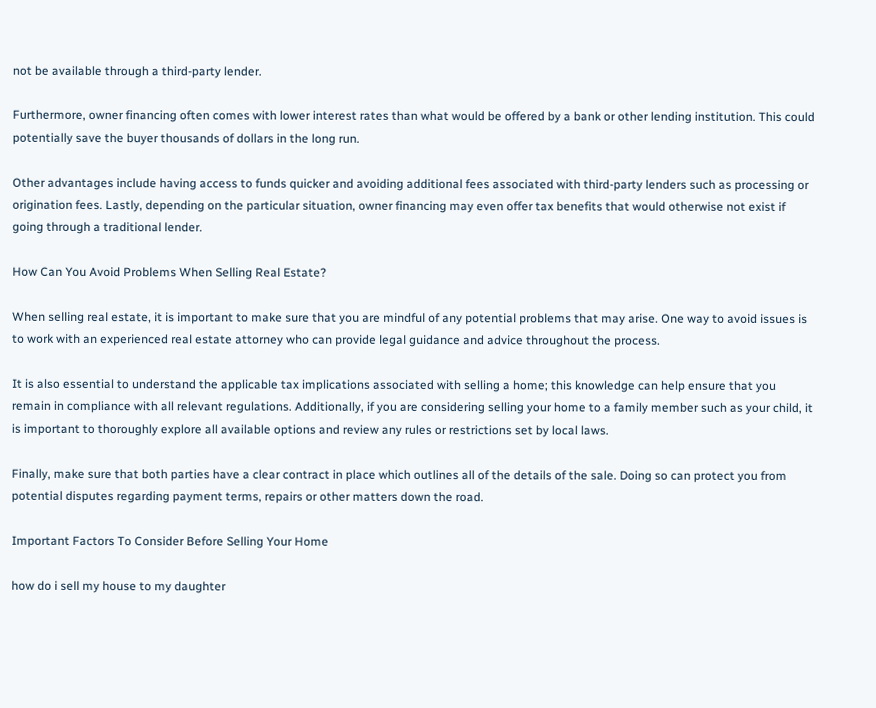not be available through a third-party lender.

Furthermore, owner financing often comes with lower interest rates than what would be offered by a bank or other lending institution. This could potentially save the buyer thousands of dollars in the long run.

Other advantages include having access to funds quicker and avoiding additional fees associated with third-party lenders such as processing or origination fees. Lastly, depending on the particular situation, owner financing may even offer tax benefits that would otherwise not exist if going through a traditional lender.

How Can You Avoid Problems When Selling Real Estate?

When selling real estate, it is important to make sure that you are mindful of any potential problems that may arise. One way to avoid issues is to work with an experienced real estate attorney who can provide legal guidance and advice throughout the process.

It is also essential to understand the applicable tax implications associated with selling a home; this knowledge can help ensure that you remain in compliance with all relevant regulations. Additionally, if you are considering selling your home to a family member such as your child, it is important to thoroughly explore all available options and review any rules or restrictions set by local laws.

Finally, make sure that both parties have a clear contract in place which outlines all of the details of the sale. Doing so can protect you from potential disputes regarding payment terms, repairs or other matters down the road.

Important Factors To Consider Before Selling Your Home

how do i sell my house to my daughter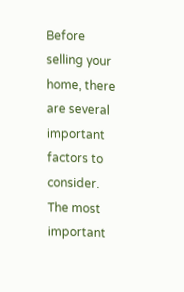Before selling your home, there are several important factors to consider. The most important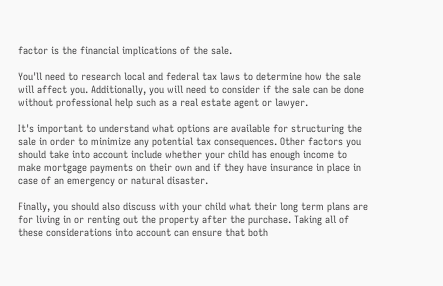factor is the financial implications of the sale.

You'll need to research local and federal tax laws to determine how the sale will affect you. Additionally, you will need to consider if the sale can be done without professional help such as a real estate agent or lawyer.

It's important to understand what options are available for structuring the sale in order to minimize any potential tax consequences. Other factors you should take into account include whether your child has enough income to make mortgage payments on their own and if they have insurance in place in case of an emergency or natural disaster.

Finally, you should also discuss with your child what their long term plans are for living in or renting out the property after the purchase. Taking all of these considerations into account can ensure that both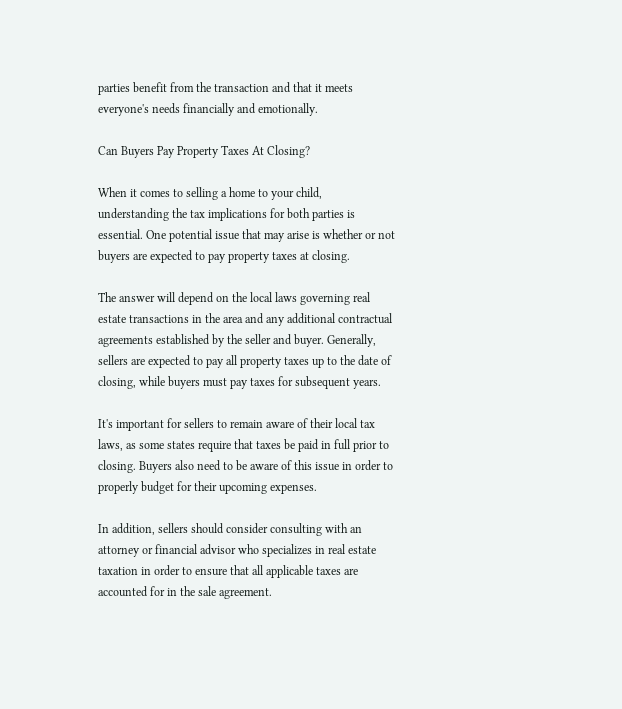parties benefit from the transaction and that it meets everyone's needs financially and emotionally.

Can Buyers Pay Property Taxes At Closing?

When it comes to selling a home to your child, understanding the tax implications for both parties is essential. One potential issue that may arise is whether or not buyers are expected to pay property taxes at closing.

The answer will depend on the local laws governing real estate transactions in the area and any additional contractual agreements established by the seller and buyer. Generally, sellers are expected to pay all property taxes up to the date of closing, while buyers must pay taxes for subsequent years.

It's important for sellers to remain aware of their local tax laws, as some states require that taxes be paid in full prior to closing. Buyers also need to be aware of this issue in order to properly budget for their upcoming expenses.

In addition, sellers should consider consulting with an attorney or financial advisor who specializes in real estate taxation in order to ensure that all applicable taxes are accounted for in the sale agreement.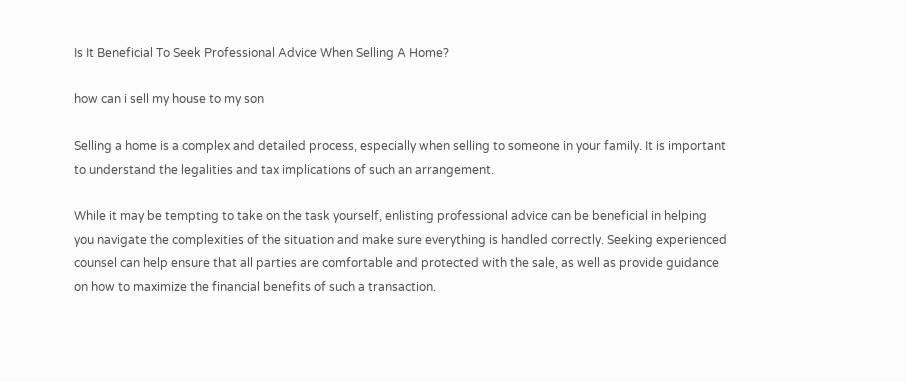Is It Beneficial To Seek Professional Advice When Selling A Home?

how can i sell my house to my son

Selling a home is a complex and detailed process, especially when selling to someone in your family. It is important to understand the legalities and tax implications of such an arrangement.

While it may be tempting to take on the task yourself, enlisting professional advice can be beneficial in helping you navigate the complexities of the situation and make sure everything is handled correctly. Seeking experienced counsel can help ensure that all parties are comfortable and protected with the sale, as well as provide guidance on how to maximize the financial benefits of such a transaction.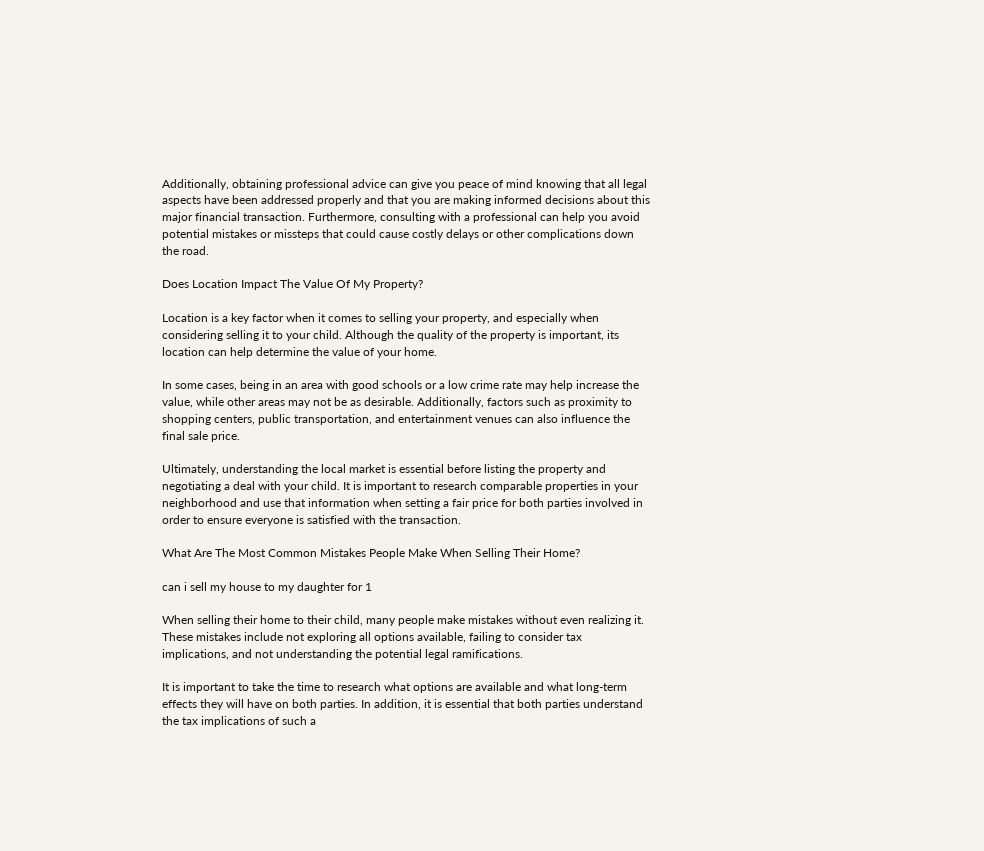Additionally, obtaining professional advice can give you peace of mind knowing that all legal aspects have been addressed properly and that you are making informed decisions about this major financial transaction. Furthermore, consulting with a professional can help you avoid potential mistakes or missteps that could cause costly delays or other complications down the road.

Does Location Impact The Value Of My Property?

Location is a key factor when it comes to selling your property, and especially when considering selling it to your child. Although the quality of the property is important, its location can help determine the value of your home.

In some cases, being in an area with good schools or a low crime rate may help increase the value, while other areas may not be as desirable. Additionally, factors such as proximity to shopping centers, public transportation, and entertainment venues can also influence the final sale price.

Ultimately, understanding the local market is essential before listing the property and negotiating a deal with your child. It is important to research comparable properties in your neighborhood and use that information when setting a fair price for both parties involved in order to ensure everyone is satisfied with the transaction.

What Are The Most Common Mistakes People Make When Selling Their Home?

can i sell my house to my daughter for 1

When selling their home to their child, many people make mistakes without even realizing it. These mistakes include not exploring all options available, failing to consider tax implications, and not understanding the potential legal ramifications.

It is important to take the time to research what options are available and what long-term effects they will have on both parties. In addition, it is essential that both parties understand the tax implications of such a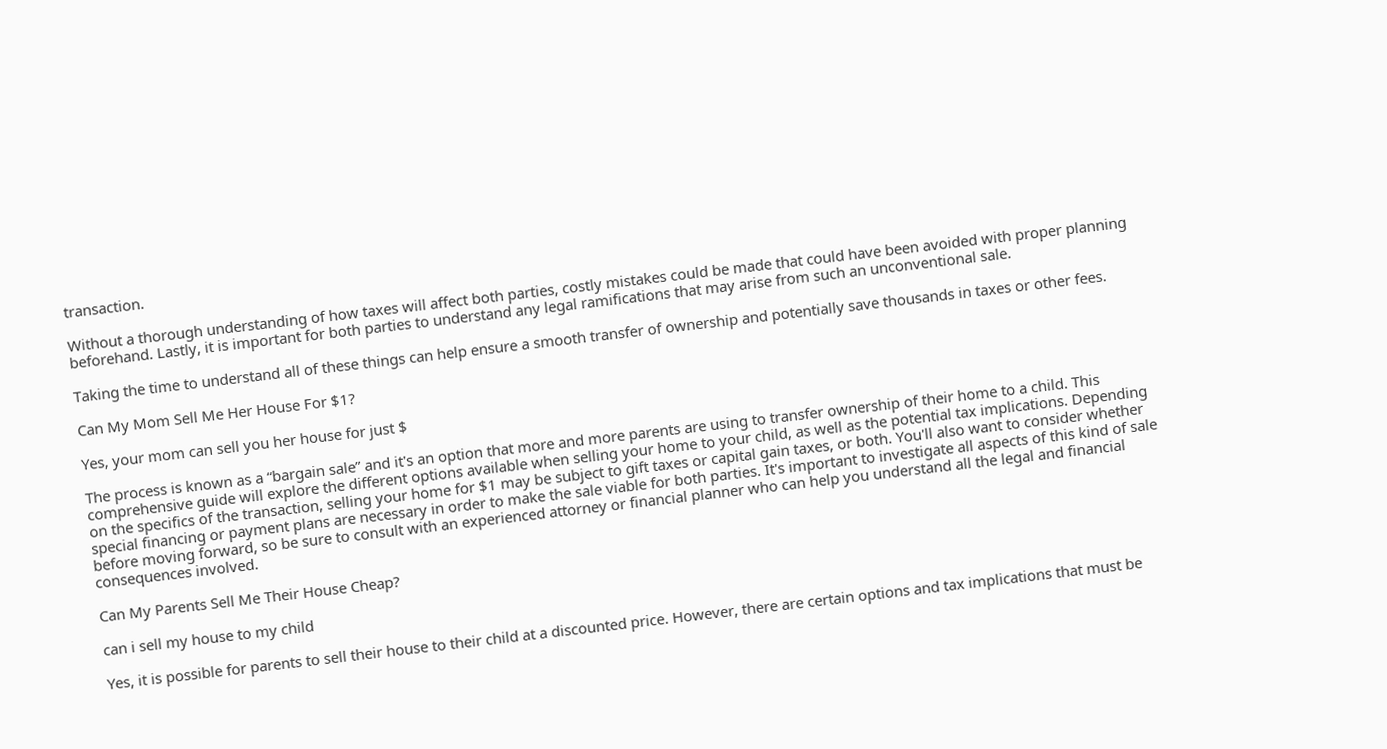transaction.

Without a thorough understanding of how taxes will affect both parties, costly mistakes could be made that could have been avoided with proper planning beforehand. Lastly, it is important for both parties to understand any legal ramifications that may arise from such an unconventional sale.

Taking the time to understand all of these things can help ensure a smooth transfer of ownership and potentially save thousands in taxes or other fees.

Can My Mom Sell Me Her House For $1?

Yes, your mom can sell you her house for just $

The process is known as a “bargain sale” and it's an option that more and more parents are using to transfer ownership of their home to a child. This comprehensive guide will explore the different options available when selling your home to your child, as well as the potential tax implications. Depending on the specifics of the transaction, selling your home for $1 may be subject to gift taxes or capital gain taxes, or both. You'll also want to consider whether special financing or payment plans are necessary in order to make the sale viable for both parties. It's important to investigate all aspects of this kind of sale before moving forward, so be sure to consult with an experienced attorney or financial planner who can help you understand all the legal and financial consequences involved.

Can My Parents Sell Me Their House Cheap?

can i sell my house to my child

Yes, it is possible for parents to sell their house to their child at a discounted price. However, there are certain options and tax implications that must be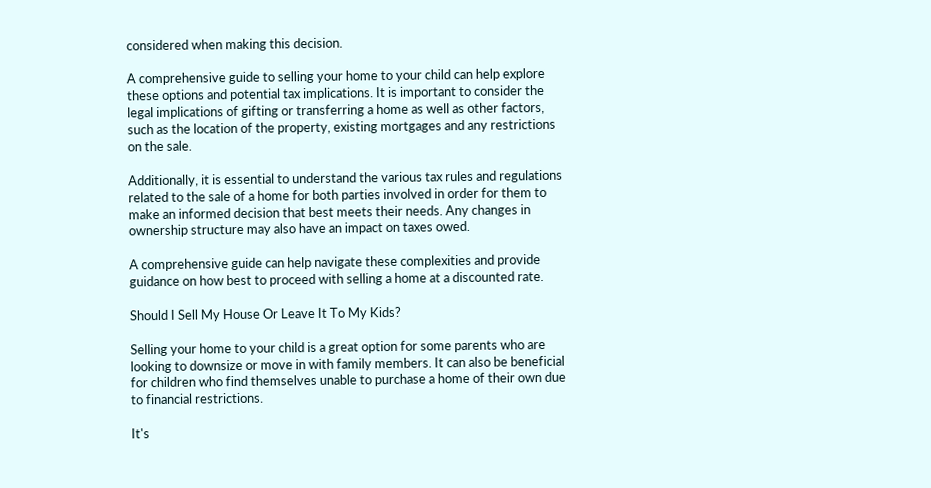considered when making this decision.

A comprehensive guide to selling your home to your child can help explore these options and potential tax implications. It is important to consider the legal implications of gifting or transferring a home as well as other factors, such as the location of the property, existing mortgages and any restrictions on the sale.

Additionally, it is essential to understand the various tax rules and regulations related to the sale of a home for both parties involved in order for them to make an informed decision that best meets their needs. Any changes in ownership structure may also have an impact on taxes owed.

A comprehensive guide can help navigate these complexities and provide guidance on how best to proceed with selling a home at a discounted rate.

Should I Sell My House Or Leave It To My Kids?

Selling your home to your child is a great option for some parents who are looking to downsize or move in with family members. It can also be beneficial for children who find themselves unable to purchase a home of their own due to financial restrictions.

It's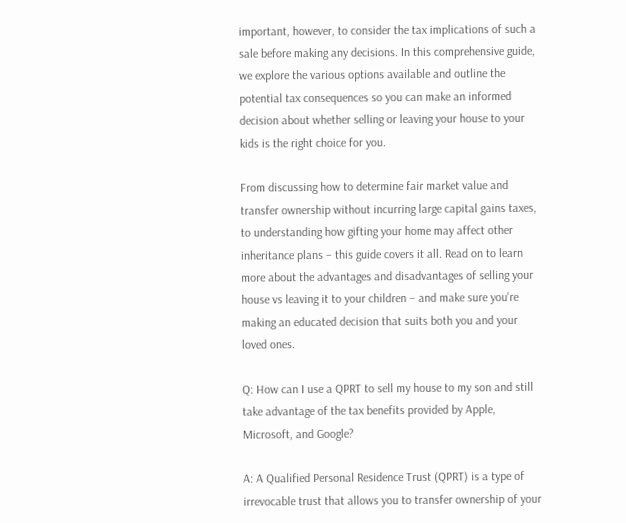important, however, to consider the tax implications of such a sale before making any decisions. In this comprehensive guide, we explore the various options available and outline the potential tax consequences so you can make an informed decision about whether selling or leaving your house to your kids is the right choice for you.

From discussing how to determine fair market value and transfer ownership without incurring large capital gains taxes, to understanding how gifting your home may affect other inheritance plans – this guide covers it all. Read on to learn more about the advantages and disadvantages of selling your house vs leaving it to your children – and make sure you're making an educated decision that suits both you and your loved ones.

Q: How can I use a QPRT to sell my house to my son and still take advantage of the tax benefits provided by Apple, Microsoft, and Google?

A: A Qualified Personal Residence Trust (QPRT) is a type of irrevocable trust that allows you to transfer ownership of your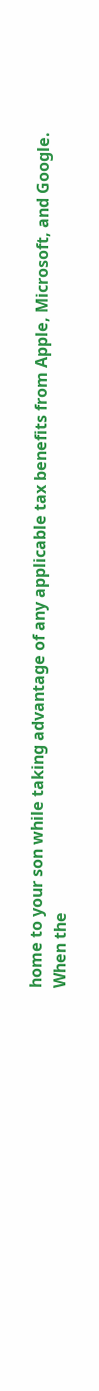home to your son while taking advantage of any applicable tax benefits from Apple, Microsoft, and Google. When the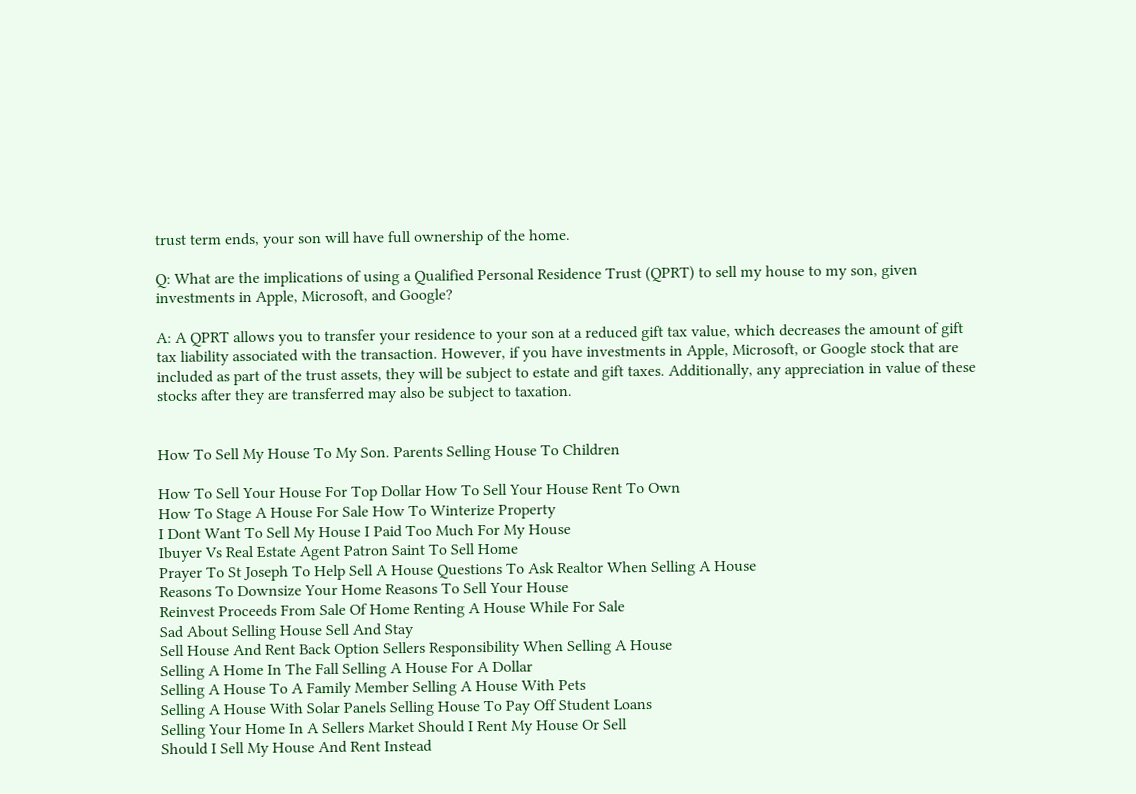trust term ends, your son will have full ownership of the home.

Q: What are the implications of using a Qualified Personal Residence Trust (QPRT) to sell my house to my son, given investments in Apple, Microsoft, and Google?

A: A QPRT allows you to transfer your residence to your son at a reduced gift tax value, which decreases the amount of gift tax liability associated with the transaction. However, if you have investments in Apple, Microsoft, or Google stock that are included as part of the trust assets, they will be subject to estate and gift taxes. Additionally, any appreciation in value of these stocks after they are transferred may also be subject to taxation.


How To Sell My House To My Son. Parents Selling House To Children

How To Sell Your House For Top Dollar How To Sell Your House Rent To Own
How To Stage A House For Sale How To Winterize Property
I Dont Want To Sell My House I Paid Too Much For My House
Ibuyer Vs Real Estate Agent Patron Saint To Sell Home
Prayer To St Joseph To Help Sell A House Questions To Ask Realtor When Selling A House
Reasons To Downsize Your Home Reasons To Sell Your House
Reinvest Proceeds From Sale Of Home Renting A House While For Sale
Sad About Selling House Sell And Stay
Sell House And Rent Back Option Sellers Responsibility When Selling A House
Selling A Home In The Fall Selling A House For A Dollar
Selling A House To A Family Member Selling A House With Pets
Selling A House With Solar Panels Selling House To Pay Off Student Loans
Selling Your Home In A Sellers Market Should I Rent My House Or Sell
Should I Sell My House And Rent Instead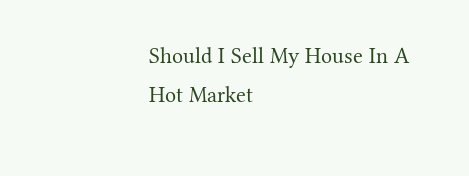Should I Sell My House In A Hot Market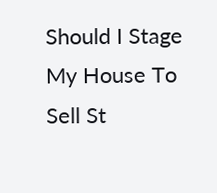Should I Stage My House To Sell St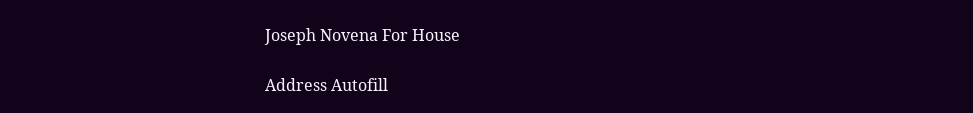Joseph Novena For House

Address Autofill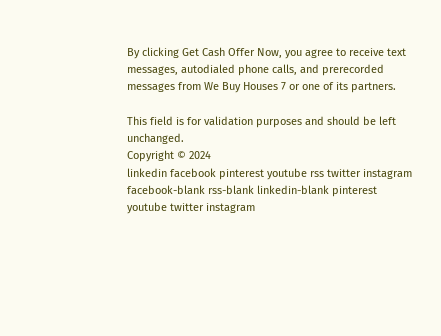By clicking Get Cash Offer Now, you agree to receive text messages, autodialed phone calls, and prerecorded messages from We Buy Houses 7 or one of its partners.

This field is for validation purposes and should be left unchanged.
Copyright © 2024
linkedin facebook pinterest youtube rss twitter instagram facebook-blank rss-blank linkedin-blank pinterest youtube twitter instagram